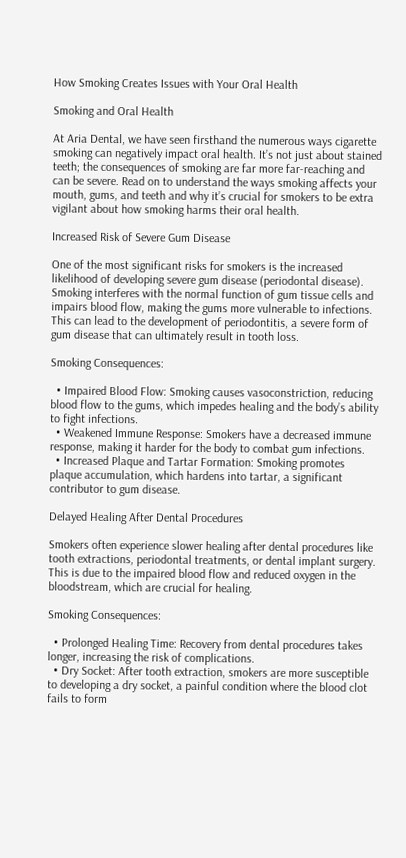How Smoking Creates Issues with Your Oral Health

Smoking and Oral Health

At Aria Dental, we have seen firsthand the numerous ways cigarette smoking can negatively impact oral health. It’s not just about stained teeth; the consequences of smoking are far more far-reaching and can be severe. Read on to understand the ways smoking affects your mouth, gums, and teeth and why it’s crucial for smokers to be extra vigilant about how smoking harms their oral health.

Increased Risk of Severe Gum Disease

One of the most significant risks for smokers is the increased likelihood of developing severe gum disease (periodontal disease). Smoking interferes with the normal function of gum tissue cells and impairs blood flow, making the gums more vulnerable to infections. This can lead to the development of periodontitis, a severe form of gum disease that can ultimately result in tooth loss.

Smoking Consequences:

  • Impaired Blood Flow: Smoking causes vasoconstriction, reducing blood flow to the gums, which impedes healing and the body’s ability to fight infections.
  • Weakened Immune Response: Smokers have a decreased immune response, making it harder for the body to combat gum infections.
  • Increased Plaque and Tartar Formation: Smoking promotes plaque accumulation, which hardens into tartar, a significant contributor to gum disease.

Delayed Healing After Dental Procedures

Smokers often experience slower healing after dental procedures like tooth extractions, periodontal treatments, or dental implant surgery. This is due to the impaired blood flow and reduced oxygen in the bloodstream, which are crucial for healing.

Smoking Consequences:

  • Prolonged Healing Time: Recovery from dental procedures takes longer, increasing the risk of complications.
  • Dry Socket: After tooth extraction, smokers are more susceptible to developing a dry socket, a painful condition where the blood clot fails to form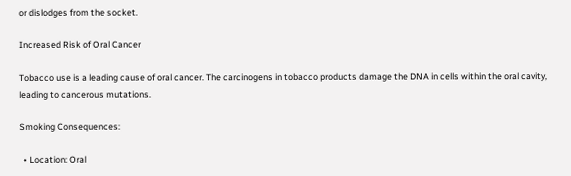or dislodges from the socket.

Increased Risk of Oral Cancer

Tobacco use is a leading cause of oral cancer. The carcinogens in tobacco products damage the DNA in cells within the oral cavity, leading to cancerous mutations.

Smoking Consequences:

  • Location: Oral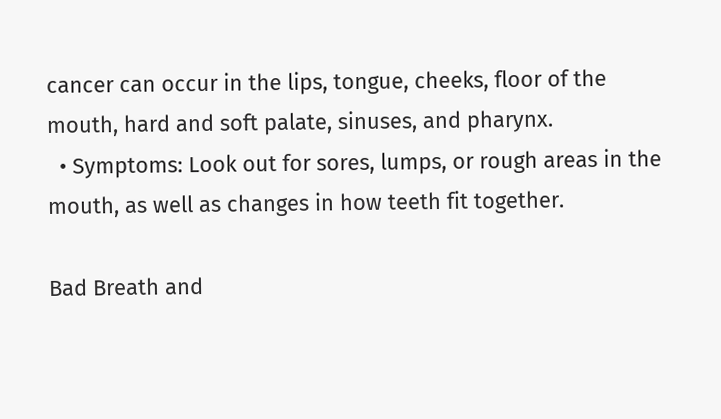cancer can occur in the lips, tongue, cheeks, floor of the mouth, hard and soft palate, sinuses, and pharynx.
  • Symptoms: Look out for sores, lumps, or rough areas in the mouth, as well as changes in how teeth fit together.

Bad Breath and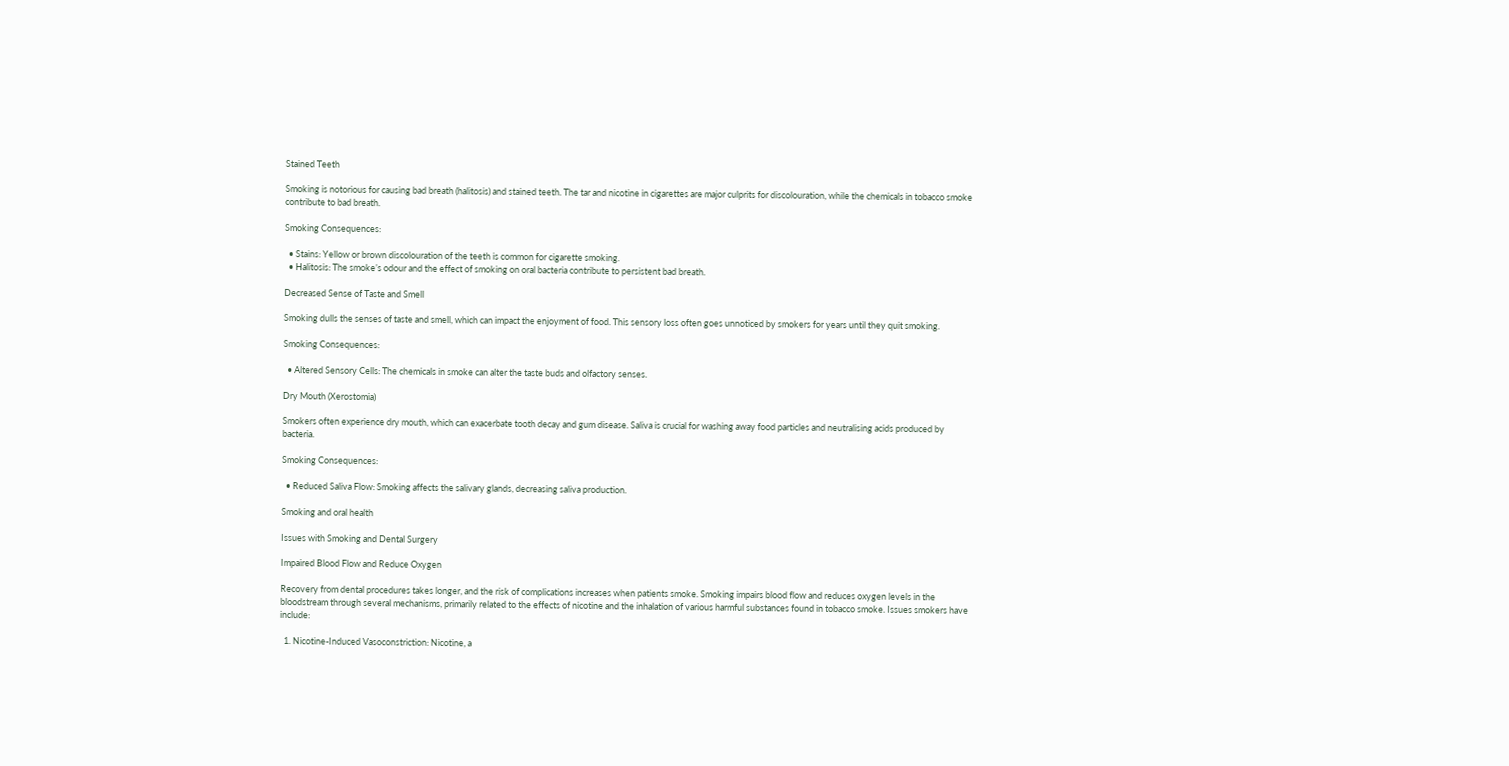Stained Teeth

Smoking is notorious for causing bad breath (halitosis) and stained teeth. The tar and nicotine in cigarettes are major culprits for discolouration, while the chemicals in tobacco smoke contribute to bad breath.

Smoking Consequences:

  • Stains: Yellow or brown discolouration of the teeth is common for cigarette smoking.
  • Halitosis: The smoke’s odour and the effect of smoking on oral bacteria contribute to persistent bad breath.

Decreased Sense of Taste and Smell

Smoking dulls the senses of taste and smell, which can impact the enjoyment of food. This sensory loss often goes unnoticed by smokers for years until they quit smoking.

Smoking Consequences:

  • Altered Sensory Cells: The chemicals in smoke can alter the taste buds and olfactory senses.

Dry Mouth (Xerostomia)

Smokers often experience dry mouth, which can exacerbate tooth decay and gum disease. Saliva is crucial for washing away food particles and neutralising acids produced by bacteria.

Smoking Consequences:

  • Reduced Saliva Flow: Smoking affects the salivary glands, decreasing saliva production.

Smoking and oral health

Issues with Smoking and Dental Surgery

Impaired Blood Flow and Reduce Oxygen

Recovery from dental procedures takes longer, and the risk of complications increases when patients smoke. Smoking impairs blood flow and reduces oxygen levels in the bloodstream through several mechanisms, primarily related to the effects of nicotine and the inhalation of various harmful substances found in tobacco smoke. Issues smokers have include:

  1. Nicotine-Induced Vasoconstriction: Nicotine, a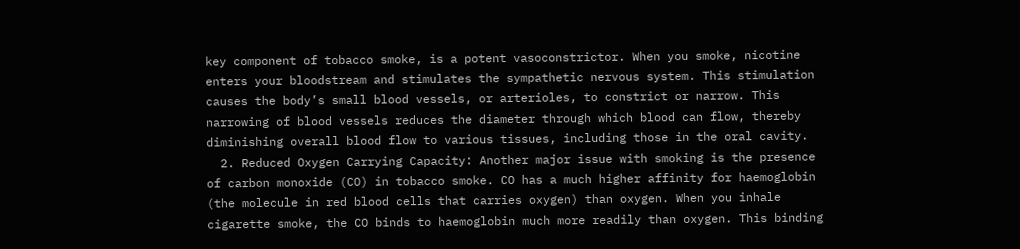key component of tobacco smoke, is a potent vasoconstrictor. When you smoke, nicotine enters your bloodstream and stimulates the sympathetic nervous system. This stimulation causes the body’s small blood vessels, or arterioles, to constrict or narrow. This narrowing of blood vessels reduces the diameter through which blood can flow, thereby diminishing overall blood flow to various tissues, including those in the oral cavity.
  2. Reduced Oxygen Carrying Capacity: Another major issue with smoking is the presence of carbon monoxide (CO) in tobacco smoke. CO has a much higher affinity for haemoglobin (the molecule in red blood cells that carries oxygen) than oxygen. When you inhale cigarette smoke, the CO binds to haemoglobin much more readily than oxygen. This binding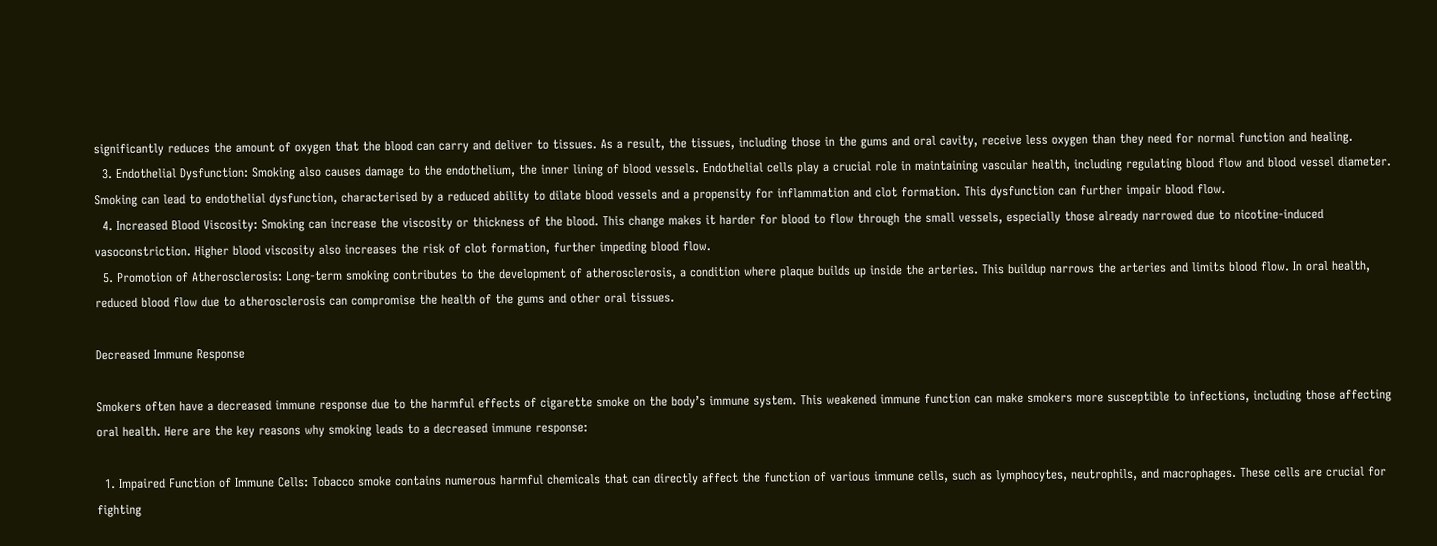significantly reduces the amount of oxygen that the blood can carry and deliver to tissues. As a result, the tissues, including those in the gums and oral cavity, receive less oxygen than they need for normal function and healing.
  3. Endothelial Dysfunction: Smoking also causes damage to the endothelium, the inner lining of blood vessels. Endothelial cells play a crucial role in maintaining vascular health, including regulating blood flow and blood vessel diameter. Smoking can lead to endothelial dysfunction, characterised by a reduced ability to dilate blood vessels and a propensity for inflammation and clot formation. This dysfunction can further impair blood flow.
  4. Increased Blood Viscosity: Smoking can increase the viscosity or thickness of the blood. This change makes it harder for blood to flow through the small vessels, especially those already narrowed due to nicotine-induced vasoconstriction. Higher blood viscosity also increases the risk of clot formation, further impeding blood flow.
  5. Promotion of Atherosclerosis: Long-term smoking contributes to the development of atherosclerosis, a condition where plaque builds up inside the arteries. This buildup narrows the arteries and limits blood flow. In oral health, reduced blood flow due to atherosclerosis can compromise the health of the gums and other oral tissues.

Decreased Immune Response

Smokers often have a decreased immune response due to the harmful effects of cigarette smoke on the body’s immune system. This weakened immune function can make smokers more susceptible to infections, including those affecting oral health. Here are the key reasons why smoking leads to a decreased immune response:

  1. Impaired Function of Immune Cells: Tobacco smoke contains numerous harmful chemicals that can directly affect the function of various immune cells, such as lymphocytes, neutrophils, and macrophages. These cells are crucial for fighting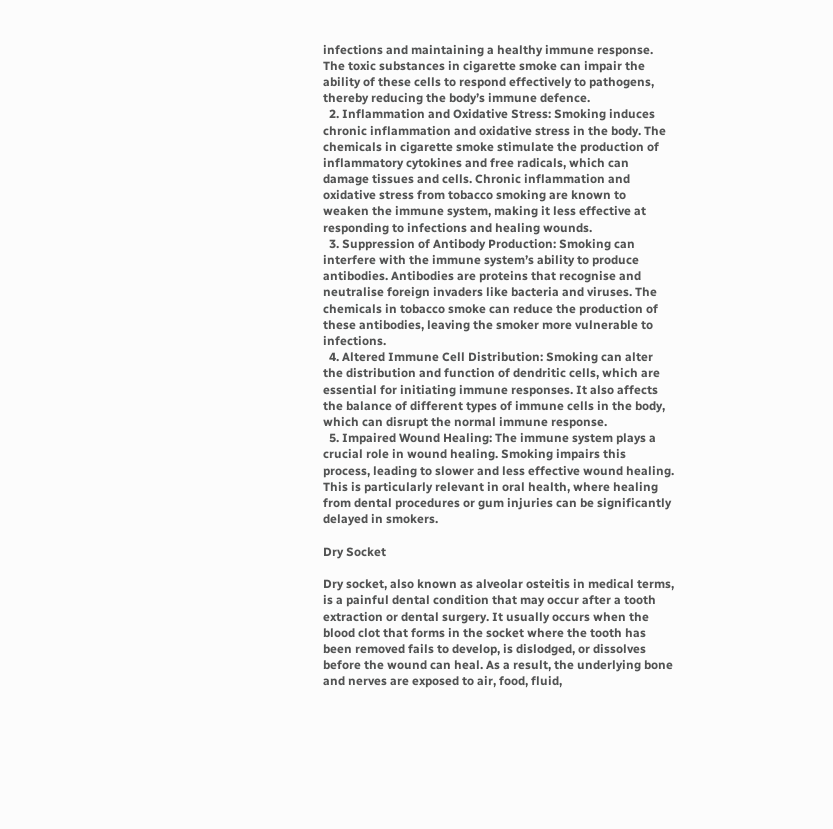infections and maintaining a healthy immune response. The toxic substances in cigarette smoke can impair the ability of these cells to respond effectively to pathogens, thereby reducing the body’s immune defence.
  2. Inflammation and Oxidative Stress: Smoking induces chronic inflammation and oxidative stress in the body. The chemicals in cigarette smoke stimulate the production of inflammatory cytokines and free radicals, which can damage tissues and cells. Chronic inflammation and oxidative stress from tobacco smoking are known to weaken the immune system, making it less effective at responding to infections and healing wounds.
  3. Suppression of Antibody Production: Smoking can interfere with the immune system’s ability to produce antibodies. Antibodies are proteins that recognise and neutralise foreign invaders like bacteria and viruses. The chemicals in tobacco smoke can reduce the production of these antibodies, leaving the smoker more vulnerable to infections.
  4. Altered Immune Cell Distribution: Smoking can alter the distribution and function of dendritic cells, which are essential for initiating immune responses. It also affects the balance of different types of immune cells in the body, which can disrupt the normal immune response.
  5. Impaired Wound Healing: The immune system plays a crucial role in wound healing. Smoking impairs this process, leading to slower and less effective wound healing. This is particularly relevant in oral health, where healing from dental procedures or gum injuries can be significantly delayed in smokers.

Dry Socket

Dry socket, also known as alveolar osteitis in medical terms, is a painful dental condition that may occur after a tooth extraction or dental surgery. It usually occurs when the blood clot that forms in the socket where the tooth has been removed fails to develop, is dislodged, or dissolves before the wound can heal. As a result, the underlying bone and nerves are exposed to air, food, fluid,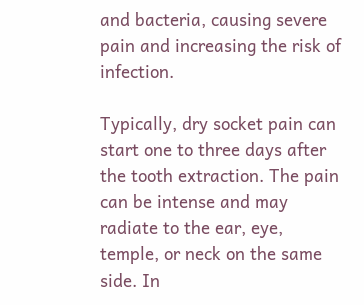and bacteria, causing severe pain and increasing the risk of infection.

Typically, dry socket pain can start one to three days after the tooth extraction. The pain can be intense and may radiate to the ear, eye, temple, or neck on the same side. In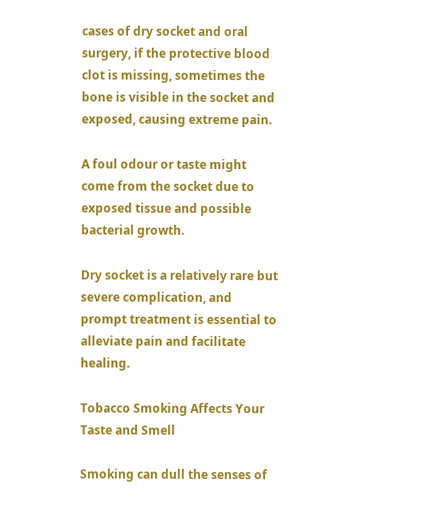cases of dry socket and oral surgery, if the protective blood clot is missing, sometimes the bone is visible in the socket and exposed, causing extreme pain.

A foul odour or taste might come from the socket due to exposed tissue and possible bacterial growth.

Dry socket is a relatively rare but severe complication, and prompt treatment is essential to alleviate pain and facilitate healing.

Tobacco Smoking Affects Your Taste and Smell

Smoking can dull the senses of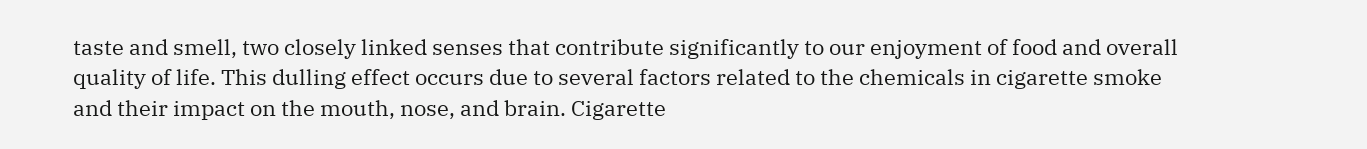taste and smell, two closely linked senses that contribute significantly to our enjoyment of food and overall quality of life. This dulling effect occurs due to several factors related to the chemicals in cigarette smoke and their impact on the mouth, nose, and brain. Cigarette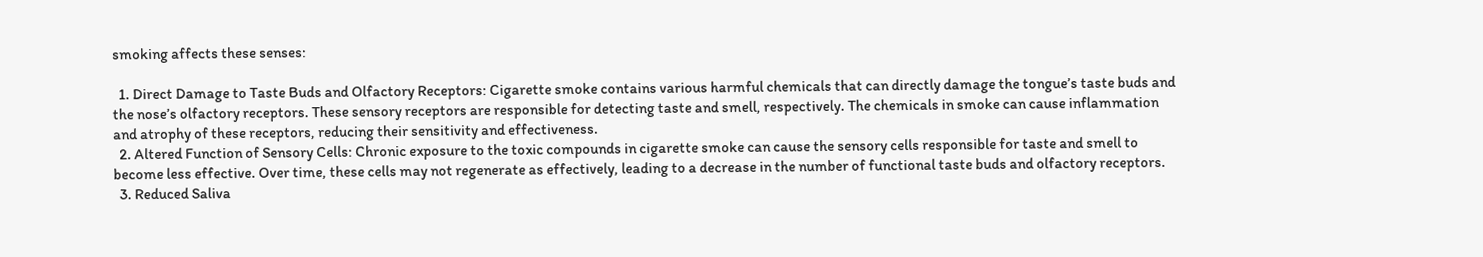smoking affects these senses:

  1. Direct Damage to Taste Buds and Olfactory Receptors: Cigarette smoke contains various harmful chemicals that can directly damage the tongue’s taste buds and the nose’s olfactory receptors. These sensory receptors are responsible for detecting taste and smell, respectively. The chemicals in smoke can cause inflammation and atrophy of these receptors, reducing their sensitivity and effectiveness.
  2. Altered Function of Sensory Cells: Chronic exposure to the toxic compounds in cigarette smoke can cause the sensory cells responsible for taste and smell to become less effective. Over time, these cells may not regenerate as effectively, leading to a decrease in the number of functional taste buds and olfactory receptors.
  3. Reduced Saliva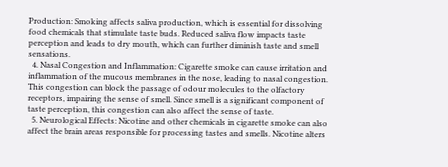Production: Smoking affects saliva production, which is essential for dissolving food chemicals that stimulate taste buds. Reduced saliva flow impacts taste perception and leads to dry mouth, which can further diminish taste and smell sensations.
  4. Nasal Congestion and Inflammation: Cigarette smoke can cause irritation and inflammation of the mucous membranes in the nose, leading to nasal congestion. This congestion can block the passage of odour molecules to the olfactory receptors, impairing the sense of smell. Since smell is a significant component of taste perception, this congestion can also affect the sense of taste.
  5. Neurological Effects: Nicotine and other chemicals in cigarette smoke can also affect the brain areas responsible for processing tastes and smells. Nicotine alters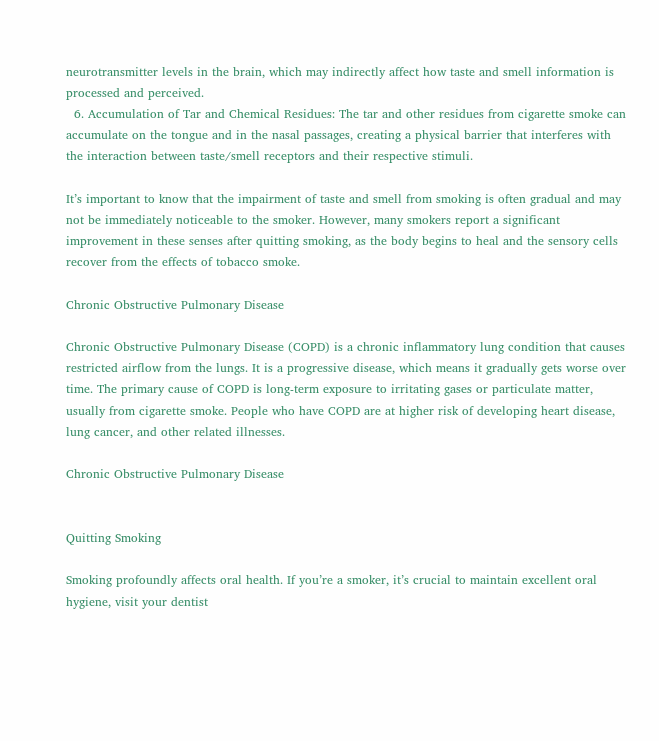neurotransmitter levels in the brain, which may indirectly affect how taste and smell information is processed and perceived.
  6. Accumulation of Tar and Chemical Residues: The tar and other residues from cigarette smoke can accumulate on the tongue and in the nasal passages, creating a physical barrier that interferes with the interaction between taste/smell receptors and their respective stimuli.

It’s important to know that the impairment of taste and smell from smoking is often gradual and may not be immediately noticeable to the smoker. However, many smokers report a significant improvement in these senses after quitting smoking, as the body begins to heal and the sensory cells recover from the effects of tobacco smoke.

Chronic Obstructive Pulmonary Disease

Chronic Obstructive Pulmonary Disease (COPD) is a chronic inflammatory lung condition that causes restricted airflow from the lungs. It is a progressive disease, which means it gradually gets worse over time. The primary cause of COPD is long-term exposure to irritating gases or particulate matter, usually from cigarette smoke. People who have COPD are at higher risk of developing heart disease, lung cancer, and other related illnesses.

Chronic Obstructive Pulmonary Disease


Quitting Smoking

Smoking profoundly affects oral health. If you’re a smoker, it’s crucial to maintain excellent oral hygiene, visit your dentist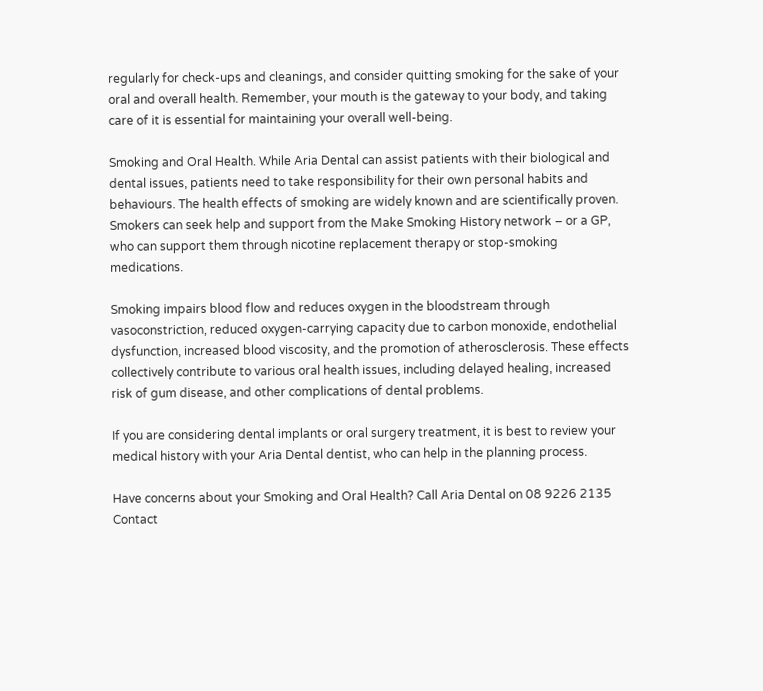regularly for check-ups and cleanings, and consider quitting smoking for the sake of your oral and overall health. Remember, your mouth is the gateway to your body, and taking care of it is essential for maintaining your overall well-being.

Smoking and Oral Health. While Aria Dental can assist patients with their biological and dental issues, patients need to take responsibility for their own personal habits and behaviours. The health effects of smoking are widely known and are scientifically proven. Smokers can seek help and support from the Make Smoking History network – or a GP, who can support them through nicotine replacement therapy or stop-smoking medications.

Smoking impairs blood flow and reduces oxygen in the bloodstream through vasoconstriction, reduced oxygen-carrying capacity due to carbon monoxide, endothelial dysfunction, increased blood viscosity, and the promotion of atherosclerosis. These effects collectively contribute to various oral health issues, including delayed healing, increased risk of gum disease, and other complications of dental problems.

If you are considering dental implants or oral surgery treatment, it is best to review your medical history with your Aria Dental dentist, who can help in the planning process.

Have concerns about your Smoking and Oral Health? Call Aria Dental on 08 9226 2135
Contact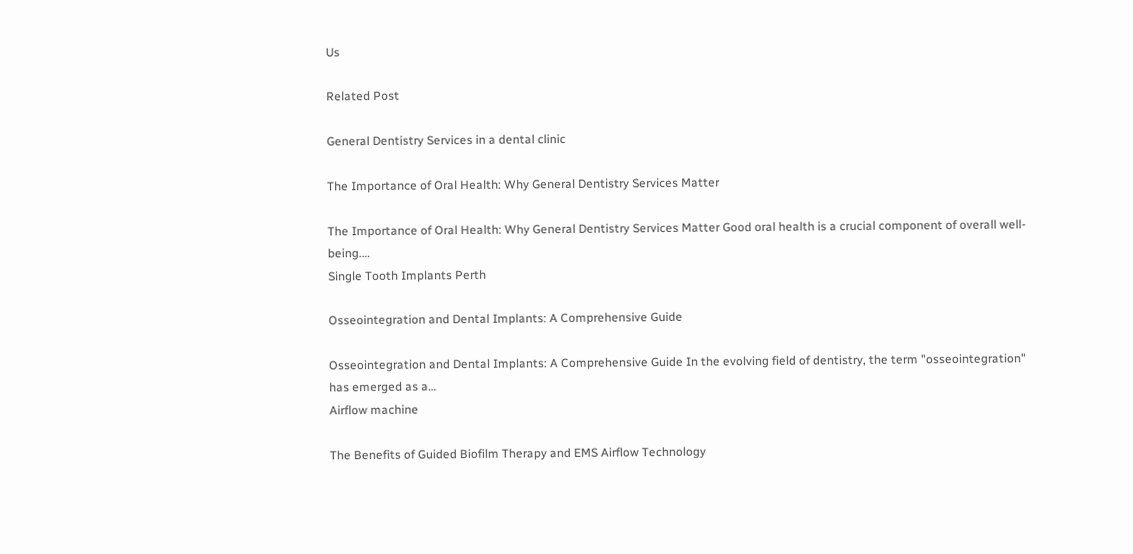Us

Related Post

General Dentistry Services in a dental clinic

The Importance of Oral Health: Why General Dentistry Services Matter

The Importance of Oral Health: Why General Dentistry Services Matter Good oral health is a crucial component of overall well-being.…
Single Tooth Implants Perth

Osseointegration and Dental Implants: A Comprehensive Guide

Osseointegration and Dental Implants: A Comprehensive Guide In the evolving field of dentistry, the term "osseointegration" has emerged as a…
Airflow machine

The Benefits of Guided Biofilm Therapy and EMS Airflow Technology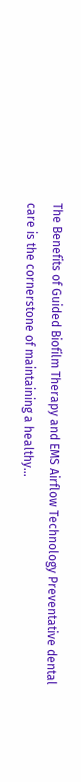The Benefits of Guided Biofilm Therapy and EMS Airflow Technology Preventative dental care is the cornerstone of maintaining a healthy…